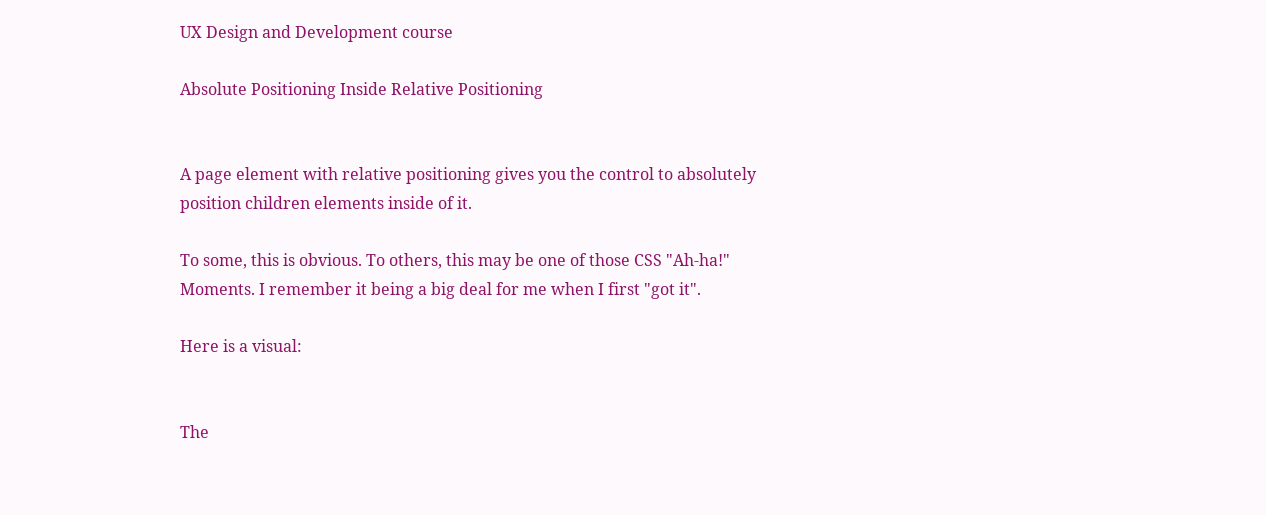UX Design and Development course

Absolute Positioning Inside Relative Positioning


A page element with relative positioning gives you the control to absolutely position children elements inside of it.

To some, this is obvious. To others, this may be one of those CSS "Ah-ha!" Moments. I remember it being a big deal for me when I first "got it".

Here is a visual:


The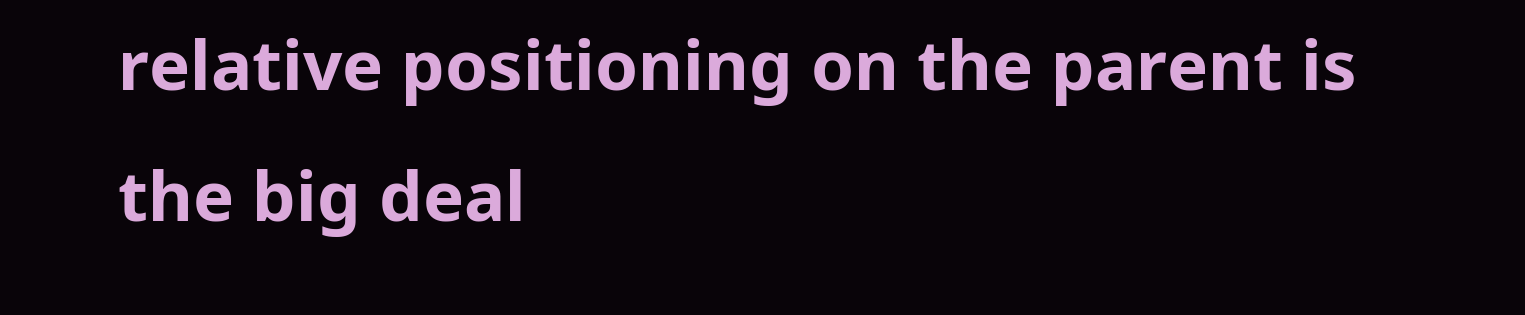relative positioning on the parent is the big deal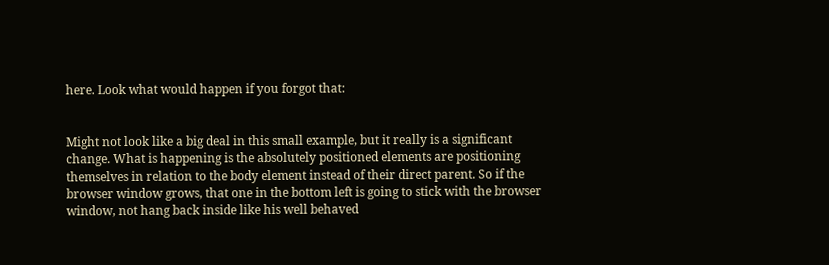here. Look what would happen if you forgot that:


Might not look like a big deal in this small example, but it really is a significant change. What is happening is the absolutely positioned elements are positioning themselves in relation to the body element instead of their direct parent. So if the browser window grows, that one in the bottom left is going to stick with the browser window, not hang back inside like his well behaved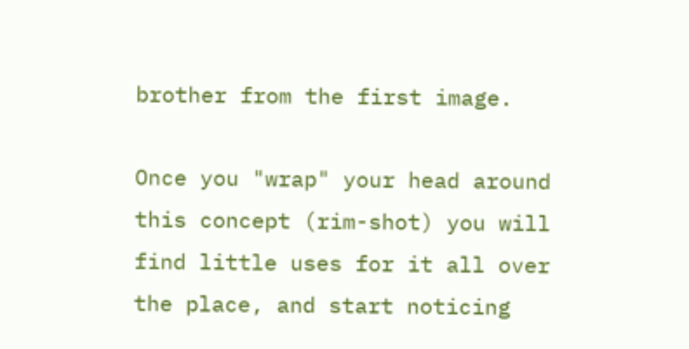brother from the first image.

Once you "wrap" your head around this concept (rim-shot) you will find little uses for it all over the place, and start noticing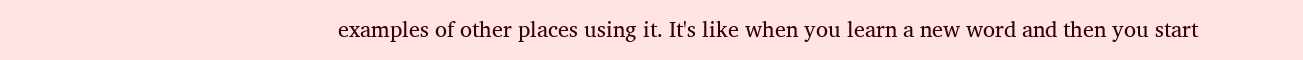examples of other places using it. It's like when you learn a new word and then you start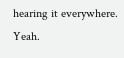hearing it everywhere. Yeah.